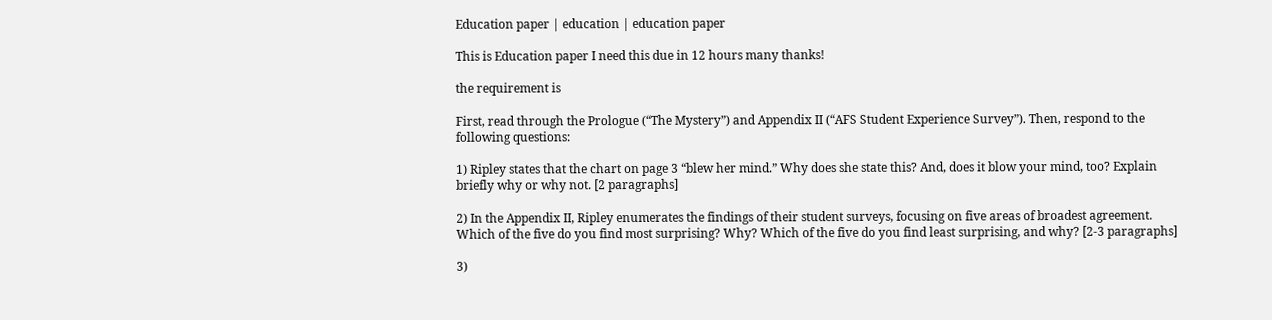Education paper | education | education paper

This is Education paper I need this due in 12 hours many thanks!

the requirement is

First, read through the Prologue (“The Mystery”) and Appendix II (“AFS Student Experience Survey”). Then, respond to the following questions:

1) Ripley states that the chart on page 3 “blew her mind.” Why does she state this? And, does it blow your mind, too? Explain briefly why or why not. [2 paragraphs]

2) In the Appendix II, Ripley enumerates the findings of their student surveys, focusing on five areas of broadest agreement. Which of the five do you find most surprising? Why? Which of the five do you find least surprising, and why? [2-3 paragraphs]

3)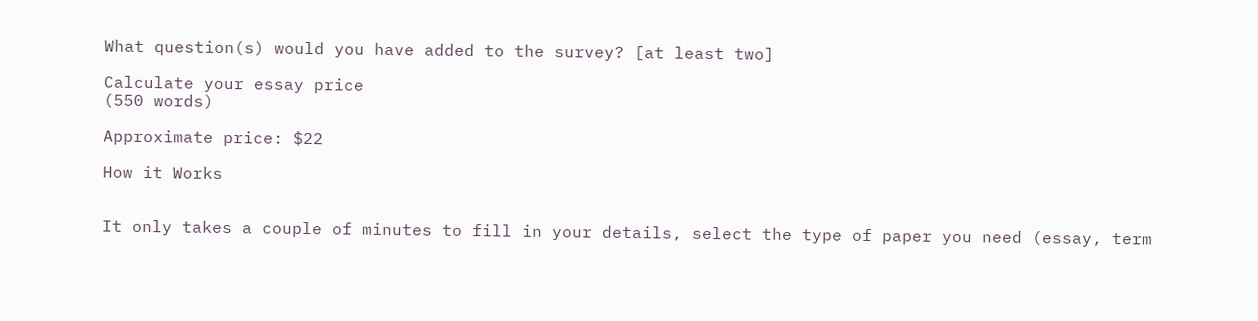What question(s) would you have added to the survey? [at least two]

Calculate your essay price
(550 words)

Approximate price: $22

How it Works


It only takes a couple of minutes to fill in your details, select the type of paper you need (essay, term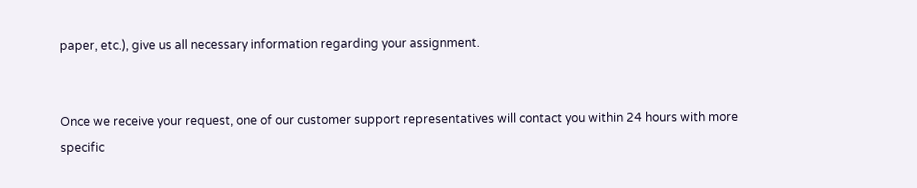paper, etc.), give us all necessary information regarding your assignment.


Once we receive your request, one of our customer support representatives will contact you within 24 hours with more specific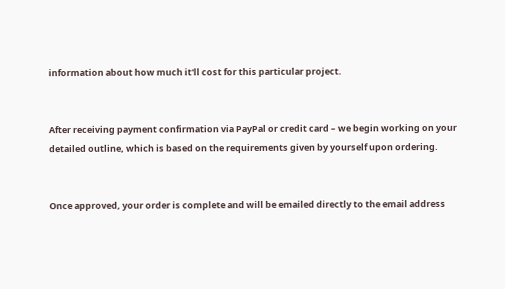information about how much it'll cost for this particular project.


After receiving payment confirmation via PayPal or credit card – we begin working on your detailed outline, which is based on the requirements given by yourself upon ordering.


Once approved, your order is complete and will be emailed directly to the email address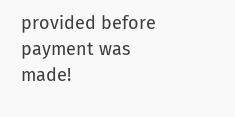provided before payment was made!